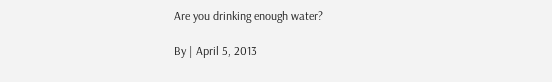Are you drinking enough water?

By | April 5, 2013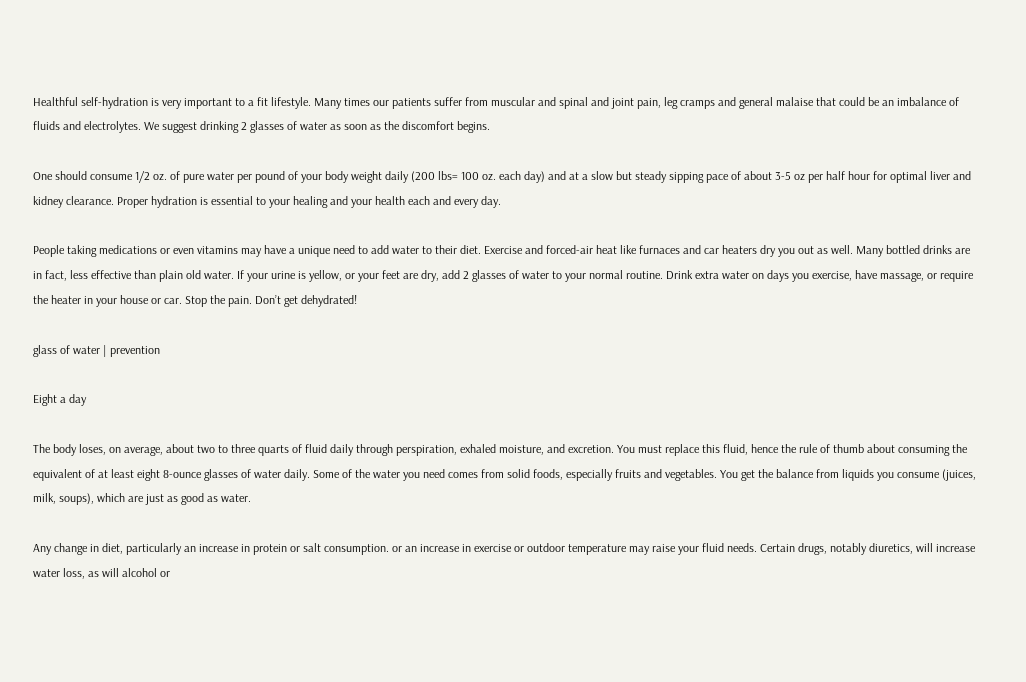Healthful self-hydration is very important to a fit lifestyle. Many times our patients suffer from muscular and spinal and joint pain, leg cramps and general malaise that could be an imbalance of fluids and electrolytes. We suggest drinking 2 glasses of water as soon as the discomfort begins.

One should consume 1/2 oz. of pure water per pound of your body weight daily (200 lbs= 100 oz. each day) and at a slow but steady sipping pace of about 3-5 oz per half hour for optimal liver and kidney clearance. Proper hydration is essential to your healing and your health each and every day.

People taking medications or even vitamins may have a unique need to add water to their diet. Exercise and forced-air heat like furnaces and car heaters dry you out as well. Many bottled drinks are in fact, less effective than plain old water. If your urine is yellow, or your feet are dry, add 2 glasses of water to your normal routine. Drink extra water on days you exercise, have massage, or require the heater in your house or car. Stop the pain. Don’t get dehydrated!

glass of water | prevention

Eight a day

The body loses, on average, about two to three quarts of fluid daily through perspiration, exhaled moisture, and excretion. You must replace this fluid, hence the rule of thumb about consuming the equivalent of at least eight 8-ounce glasses of water daily. Some of the water you need comes from solid foods, especially fruits and vegetables. You get the balance from liquids you consume (juices, milk, soups), which are just as good as water.

Any change in diet, particularly an increase in protein or salt consumption. or an increase in exercise or outdoor temperature may raise your fluid needs. Certain drugs, notably diuretics, will increase water loss, as will alcohol or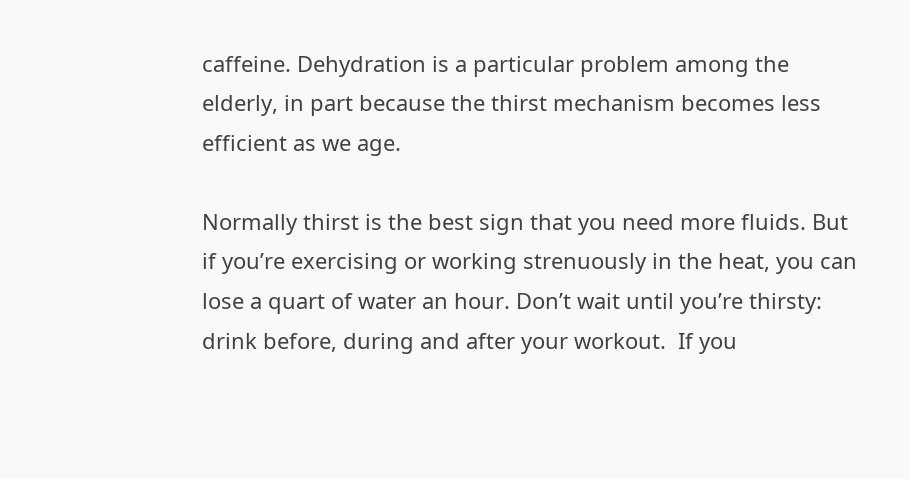caffeine. Dehydration is a particular problem among the elderly, in part because the thirst mechanism becomes less efficient as we age.

Normally thirst is the best sign that you need more fluids. But if you’re exercising or working strenuously in the heat, you can lose a quart of water an hour. Don’t wait until you’re thirsty: drink before, during and after your workout.  If you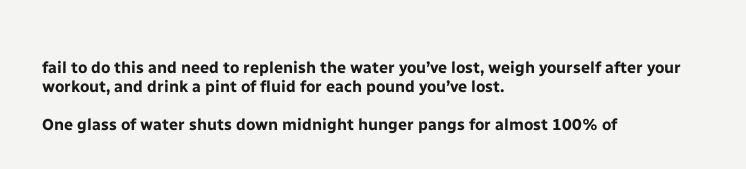fail to do this and need to replenish the water you’ve lost, weigh yourself after your workout, and drink a pint of fluid for each pound you’ve lost.

One glass of water shuts down midnight hunger pangs for almost 100% of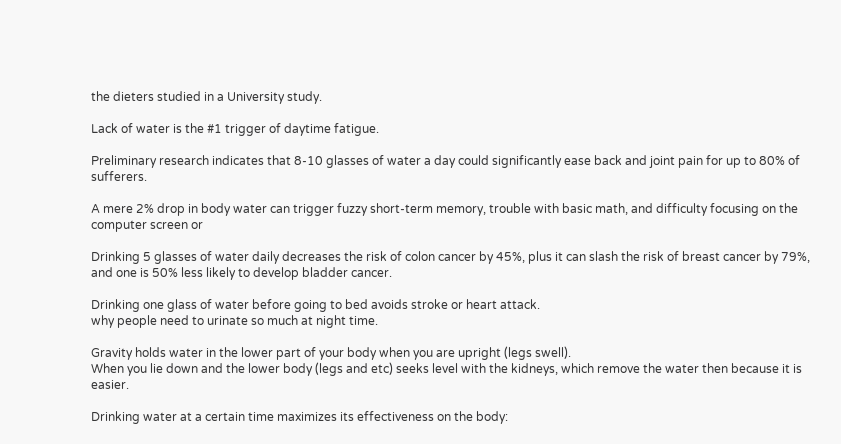the dieters studied in a University study.

Lack of water is the #1 trigger of daytime fatigue.

Preliminary research indicates that 8-10 glasses of water a day could significantly ease back and joint pain for up to 80% of sufferers.

A mere 2% drop in body water can trigger fuzzy short-term memory, trouble with basic math, and difficulty focusing on the computer screen or

Drinking 5 glasses of water daily decreases the risk of colon cancer by 45%, plus it can slash the risk of breast cancer by 79%, and one is 50% less likely to develop bladder cancer.

Drinking one glass of water before going to bed avoids stroke or heart attack.
why people need to urinate so much at night time.

Gravity holds water in the lower part of your body when you are upright (legs swell).
When you lie down and the lower body (legs and etc) seeks level with the kidneys, which remove the water then because it is easier.

Drinking water at a certain time maximizes its effectiveness on the body: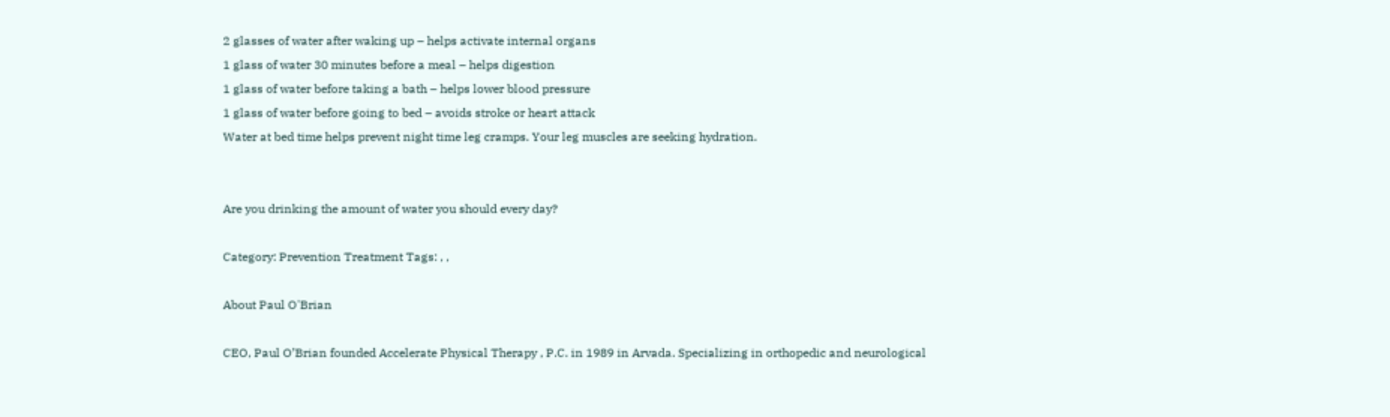2 glasses of water after waking up – helps activate internal organs
1 glass of water 30 minutes before a meal – helps digestion
1 glass of water before taking a bath – helps lower blood pressure
1 glass of water before going to bed – avoids stroke or heart attack
Water at bed time helps prevent night time leg cramps. Your leg muscles are seeking hydration.


Are you drinking the amount of water you should every day?

Category: Prevention Treatment Tags: , ,

About Paul O'Brian

CEO, Paul O’Brian founded Accelerate Physical Therapy , P.C. in 1989 in Arvada. Specializing in orthopedic and neurological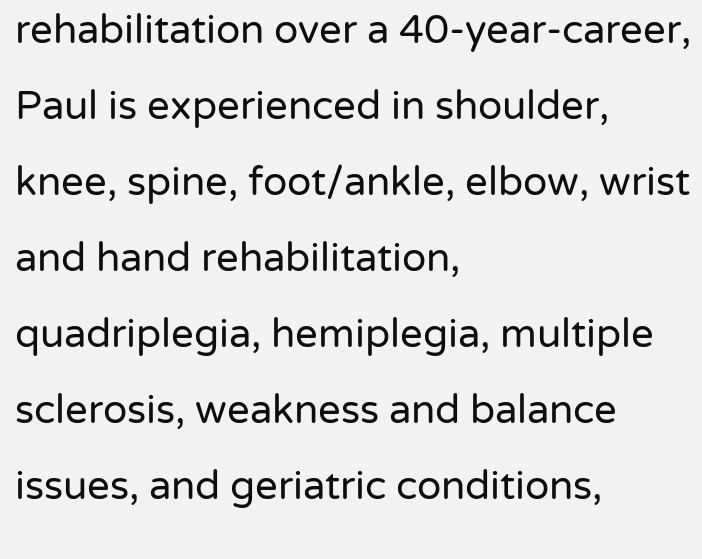rehabilitation over a 40-year-career, Paul is experienced in shoulder, knee, spine, foot/ankle, elbow, wrist and hand rehabilitation, quadriplegia, hemiplegia, multiple sclerosis, weakness and balance issues, and geriatric conditions,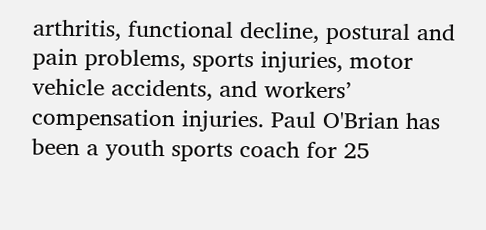arthritis, functional decline, postural and pain problems, sports injuries, motor vehicle accidents, and workers’ compensation injuries. Paul O'Brian has been a youth sports coach for 25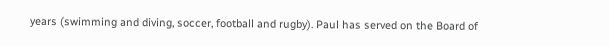years (swimming and diving, soccer, football and rugby). Paul has served on the Board of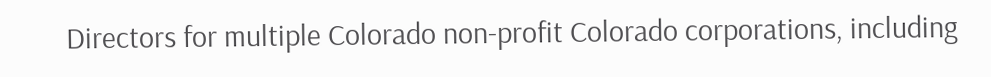Directors for multiple Colorado non-profit Colorado corporations, including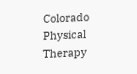Colorado Physical Therapy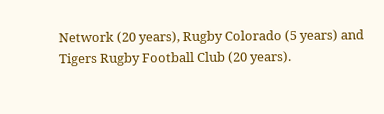Network (20 years), Rugby Colorado (5 years) and Tigers Rugby Football Club (20 years).